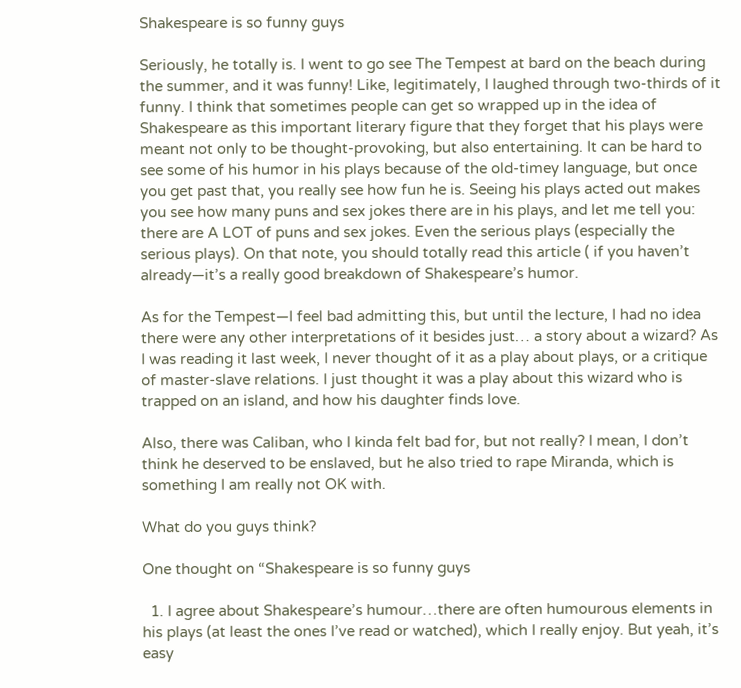Shakespeare is so funny guys

Seriously, he totally is. I went to go see The Tempest at bard on the beach during the summer, and it was funny! Like, legitimately, I laughed through two-thirds of it funny. I think that sometimes people can get so wrapped up in the idea of Shakespeare as this important literary figure that they forget that his plays were meant not only to be thought-provoking, but also entertaining. It can be hard to see some of his humor in his plays because of the old-timey language, but once you get past that, you really see how fun he is. Seeing his plays acted out makes you see how many puns and sex jokes there are in his plays, and let me tell you: there are A LOT of puns and sex jokes. Even the serious plays (especially the serious plays). On that note, you should totally read this article ( if you haven’t already—it’s a really good breakdown of Shakespeare’s humor.

As for the Tempest—I feel bad admitting this, but until the lecture, I had no idea there were any other interpretations of it besides just… a story about a wizard? As I was reading it last week, I never thought of it as a play about plays, or a critique of master-slave relations. I just thought it was a play about this wizard who is trapped on an island, and how his daughter finds love.

Also, there was Caliban, who I kinda felt bad for, but not really? I mean, I don’t think he deserved to be enslaved, but he also tried to rape Miranda, which is something I am really not OK with.

What do you guys think?

One thought on “Shakespeare is so funny guys

  1. I agree about Shakespeare’s humour…there are often humourous elements in his plays (at least the ones I’ve read or watched), which I really enjoy. But yeah, it’s easy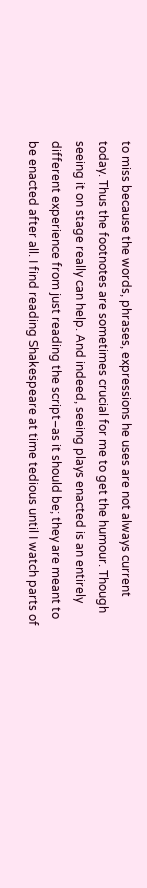to miss because the words, phrases, expressions he uses are not always current today. Thus the footnotes are sometimes crucial for me to get the humour. Though seeing it on stage really can help. And indeed, seeing plays enacted is an entirely different experience from just reading the script–as it should be; they are meant to be enacted after all. I find reading Shakespeare at time tedious until I watch parts of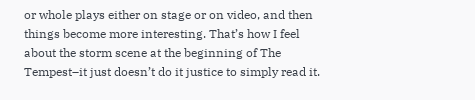or whole plays either on stage or on video, and then things become more interesting. That’s how I feel about the storm scene at the beginning of The Tempest–it just doesn’t do it justice to simply read it.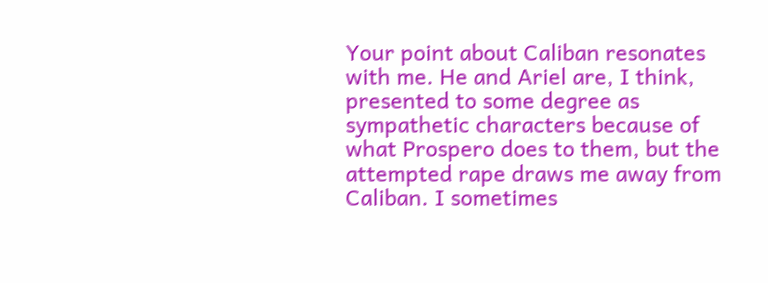Your point about Caliban resonates with me. He and Ariel are, I think, presented to some degree as sympathetic characters because of what Prospero does to them, but the attempted rape draws me away from Caliban. I sometimes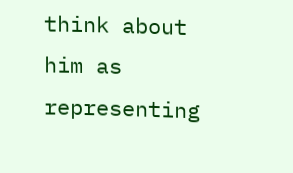think about him as representing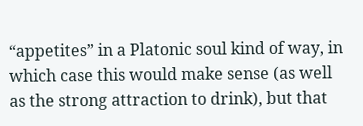“appetites” in a Platonic soul kind of way, in which case this would make sense (as well as the strong attraction to drink), but that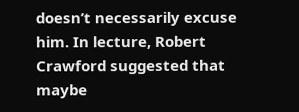doesn’t necessarily excuse him. In lecture, Robert Crawford suggested that maybe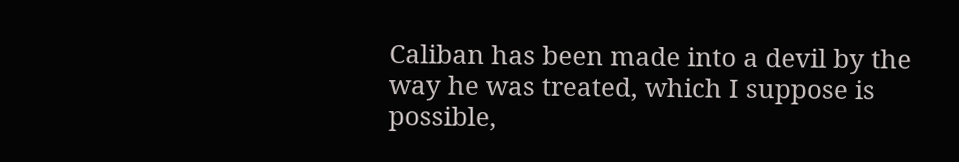Caliban has been made into a devil by the way he was treated, which I suppose is possible,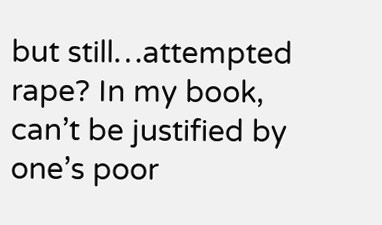but still…attempted rape? In my book, can’t be justified by one’s poor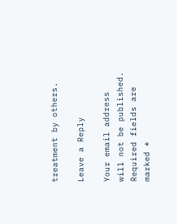treatment by others.

Leave a Reply

Your email address will not be published. Required fields are marked *